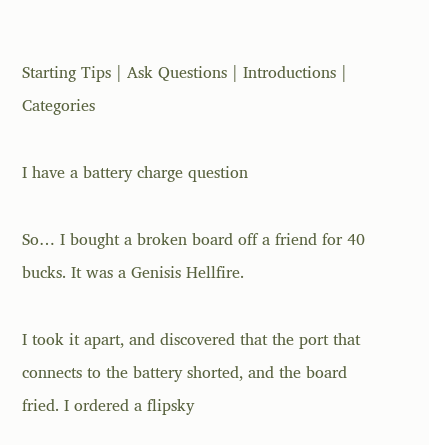Starting Tips | Ask Questions | Introductions | Categories

I have a battery charge question

So… I bought a broken board off a friend for 40 bucks. It was a Genisis Hellfire.

I took it apart, and discovered that the port that connects to the battery shorted, and the board fried. I ordered a flipsky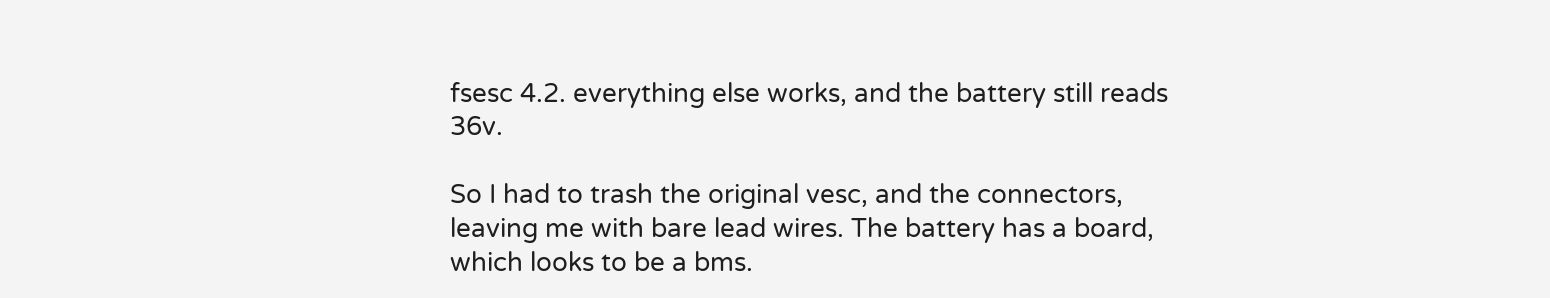fsesc 4.2. everything else works, and the battery still reads 36v.

So I had to trash the original vesc, and the connectors, leaving me with bare lead wires. The battery has a board, which looks to be a bms.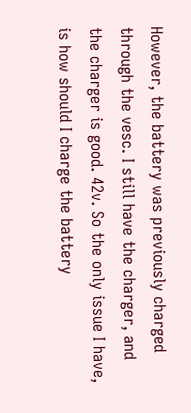However, the battery was previously charged through the vesc. I still have the charger, and the charger is good. 42v. So the only issue I have, is how should I charge the battery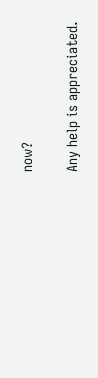now?

Any help is appreciated.